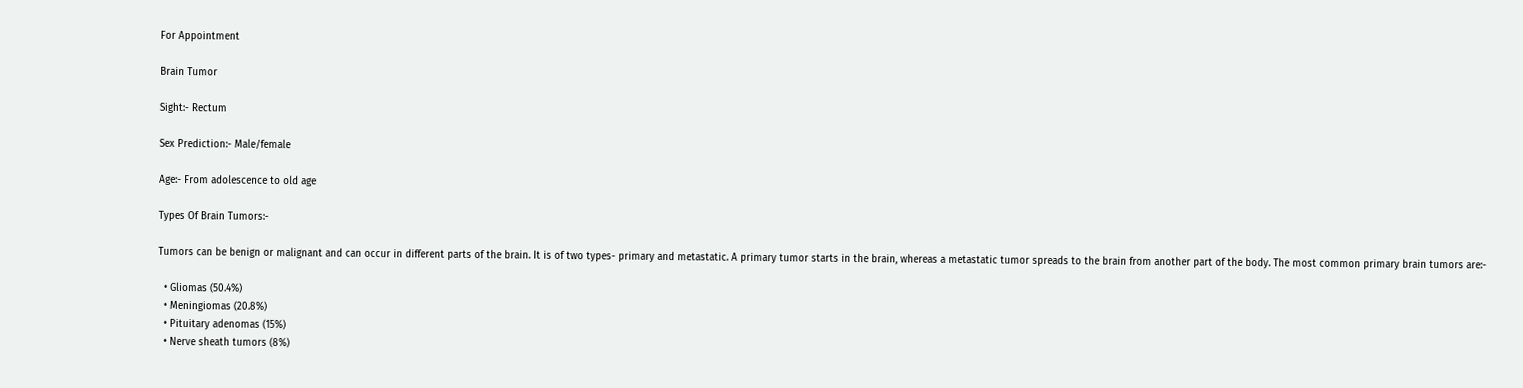For Appointment

Brain Tumor

Sight:- Rectum

Sex Prediction:- Male/female

Age:- From adolescence to old age

Types Of Brain Tumors:-

Tumors can be benign or malignant and can occur in different parts of the brain. It is of two types- primary and metastatic. A primary tumor starts in the brain, whereas a metastatic tumor spreads to the brain from another part of the body. The most common primary brain tumors are:-

  • Gliomas (50.4%)
  • Meningiomas (20.8%)
  • Pituitary adenomas (15%)
  • Nerve sheath tumors (8%)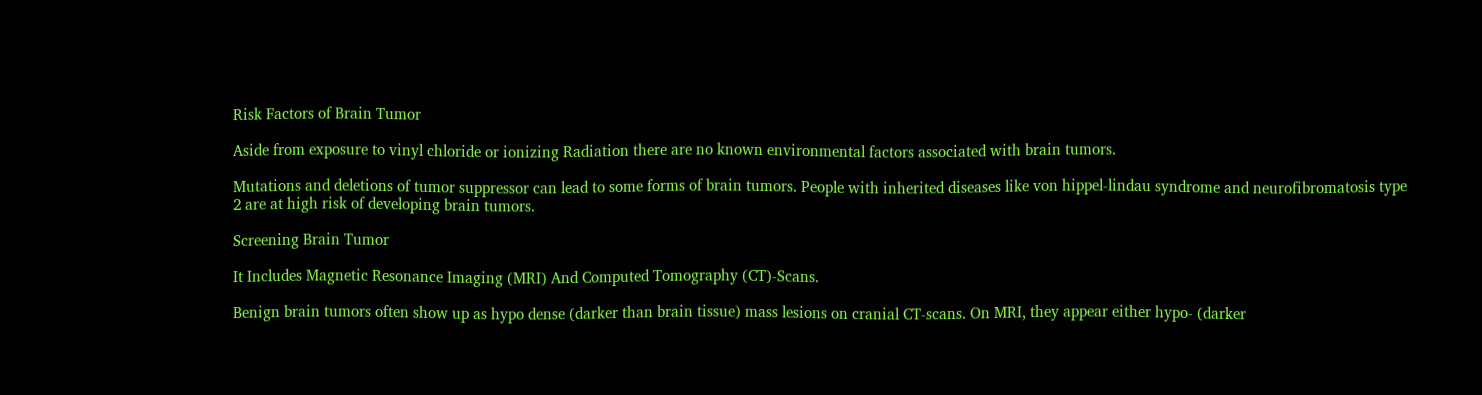Risk Factors of Brain Tumor

Aside from exposure to vinyl chloride or ionizing Radiation there are no known environmental factors associated with brain tumors.

Mutations and deletions of tumor suppressor can lead to some forms of brain tumors. People with inherited diseases like von hippel-lindau syndrome and neurofibromatosis type 2 are at high risk of developing brain tumors.

Screening Brain Tumor

It Includes Magnetic Resonance Imaging (MRI) And Computed Tomography (CT)-Scans.

Benign brain tumors often show up as hypo dense (darker than brain tissue) mass lesions on cranial CT-scans. On MRI, they appear either hypo- (darker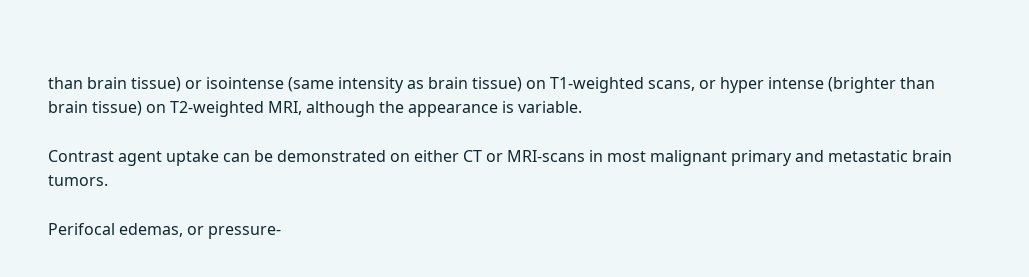than brain tissue) or isointense (same intensity as brain tissue) on T1-weighted scans, or hyper intense (brighter than brain tissue) on T2-weighted MRI, although the appearance is variable.

Contrast agent uptake can be demonstrated on either CT or MRI-scans in most malignant primary and metastatic brain tumors.

Perifocal edemas, or pressure-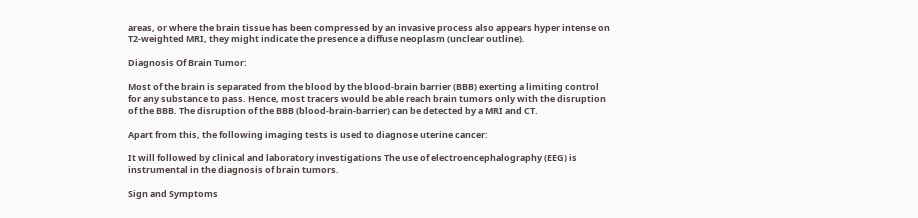areas, or where the brain tissue has been compressed by an invasive process also appears hyper intense on T2-weighted MRI, they might indicate the presence a diffuse neoplasm (unclear outline).

Diagnosis Of Brain Tumor:

Most of the brain is separated from the blood by the blood-brain barrier (BBB) exerting a limiting control for any substance to pass. Hence, most tracers would be able reach brain tumors only with the disruption of the BBB. The disruption of the BBB (blood-brain-barrier) can be detected by a MRI and CT.

Apart from this, the following imaging tests is used to diagnose uterine cancer:

It will followed by clinical and laboratory investigations The use of electroencephalography (EEG) is instrumental in the diagnosis of brain tumors.

Sign and Symptoms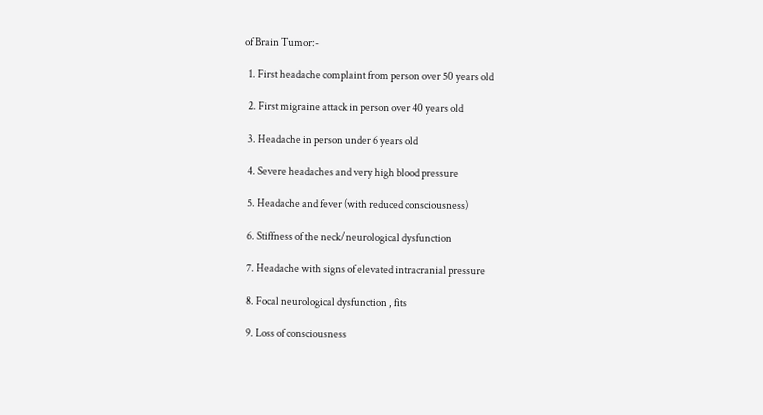of Brain Tumor:-

  1. First headache complaint from person over 50 years old

  2. First migraine attack in person over 40 years old

  3. Headache in person under 6 years old

  4. Severe headaches and very high blood pressure

  5. Headache and fever (with reduced consciousness)

  6. Stiffness of the neck/neurological dysfunction

  7. Headache with signs of elevated intracranial pressure

  8. Focal neurological dysfunction , fits

  9. Loss of consciousness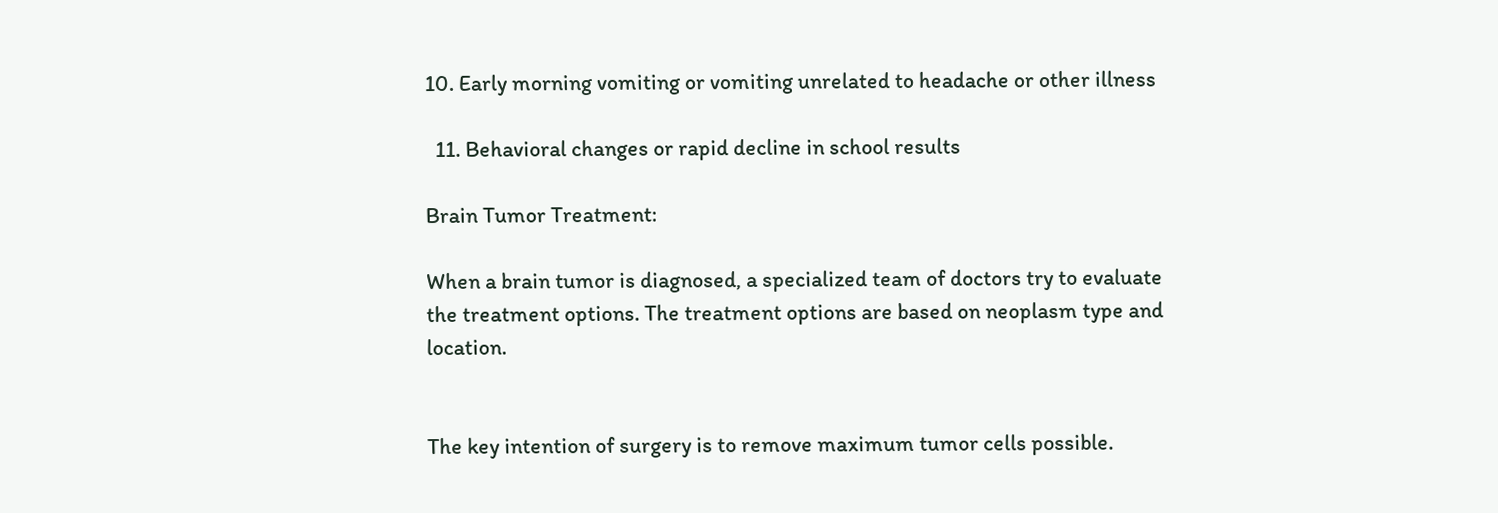10. Early morning vomiting or vomiting unrelated to headache or other illness

  11. Behavioral changes or rapid decline in school results

Brain Tumor Treatment:

When a brain tumor is diagnosed, a specialized team of doctors try to evaluate the treatment options. The treatment options are based on neoplasm type and location.


The key intention of surgery is to remove maximum tumor cells possible.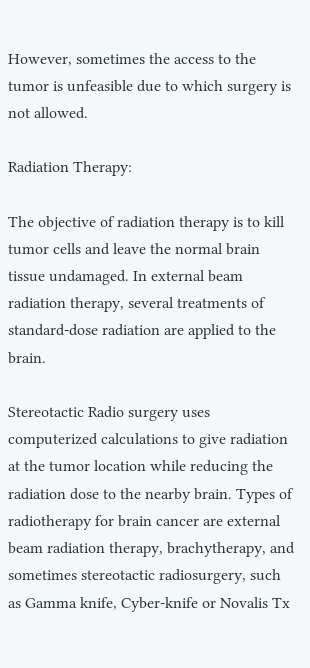However, sometimes the access to the tumor is unfeasible due to which surgery is not allowed.

Radiation Therapy:

The objective of radiation therapy is to kill tumor cells and leave the normal brain tissue undamaged. In external beam radiation therapy, several treatments of standard-dose radiation are applied to the brain.

Stereotactic Radio surgery uses computerized calculations to give radiation at the tumor location while reducing the radiation dose to the nearby brain. Types of radiotherapy for brain cancer are external beam radiation therapy, brachytherapy, and sometimes stereotactic radiosurgery, such as Gamma knife, Cyber-knife or Novalis Tx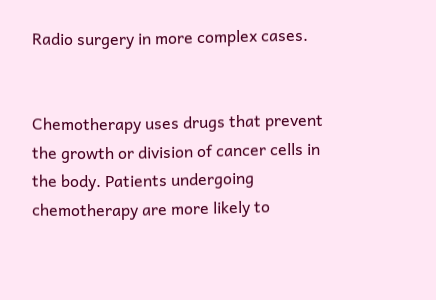Radio surgery in more complex cases.


Chemotherapy uses drugs that prevent the growth or division of cancer cells in the body. Patients undergoing chemotherapy are more likely to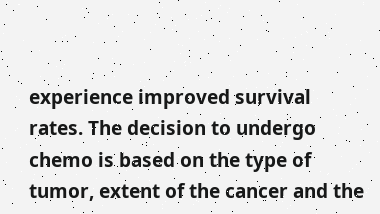experience improved survival rates. The decision to undergo chemo is based on the type of tumor, extent of the cancer and the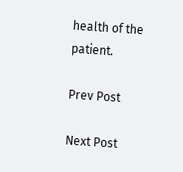health of the patient.

Prev Post

Next Post